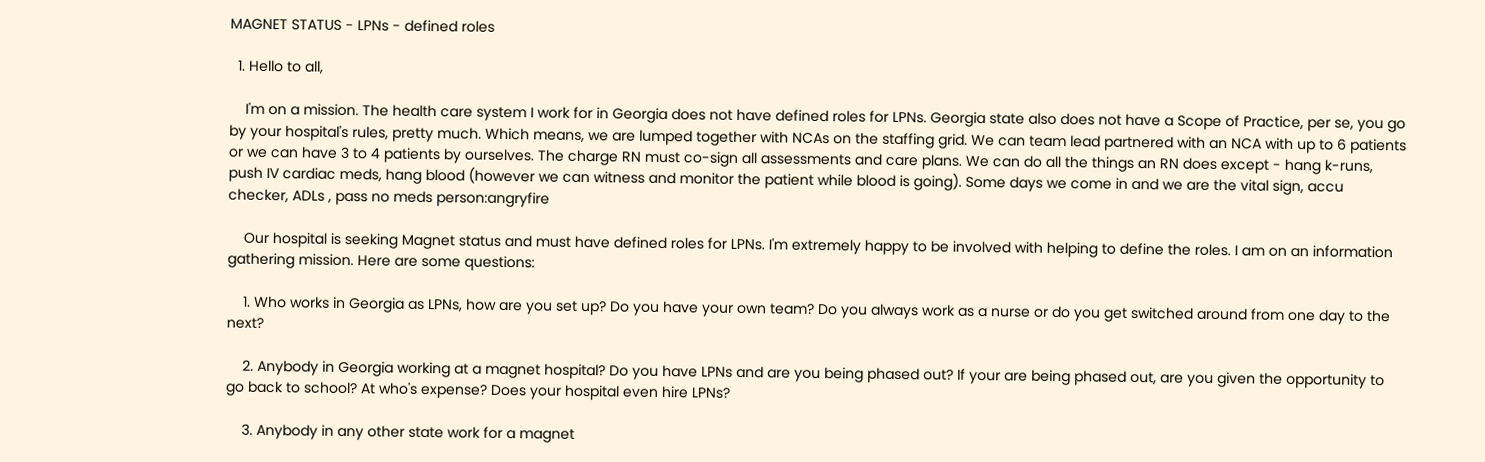MAGNET STATUS - LPNs - defined roles

  1. Hello to all,

    I'm on a mission. The health care system I work for in Georgia does not have defined roles for LPNs. Georgia state also does not have a Scope of Practice, per se, you go by your hospital's rules, pretty much. Which means, we are lumped together with NCAs on the staffing grid. We can team lead partnered with an NCA with up to 6 patients or we can have 3 to 4 patients by ourselves. The charge RN must co-sign all assessments and care plans. We can do all the things an RN does except - hang k-runs, push IV cardiac meds, hang blood (however we can witness and monitor the patient while blood is going). Some days we come in and we are the vital sign, accu checker, ADLs , pass no meds person:angryfire

    Our hospital is seeking Magnet status and must have defined roles for LPNs. I'm extremely happy to be involved with helping to define the roles. I am on an information gathering mission. Here are some questions:

    1. Who works in Georgia as LPNs, how are you set up? Do you have your own team? Do you always work as a nurse or do you get switched around from one day to the next?

    2. Anybody in Georgia working at a magnet hospital? Do you have LPNs and are you being phased out? If your are being phased out, are you given the opportunity to go back to school? At who's expense? Does your hospital even hire LPNs?

    3. Anybody in any other state work for a magnet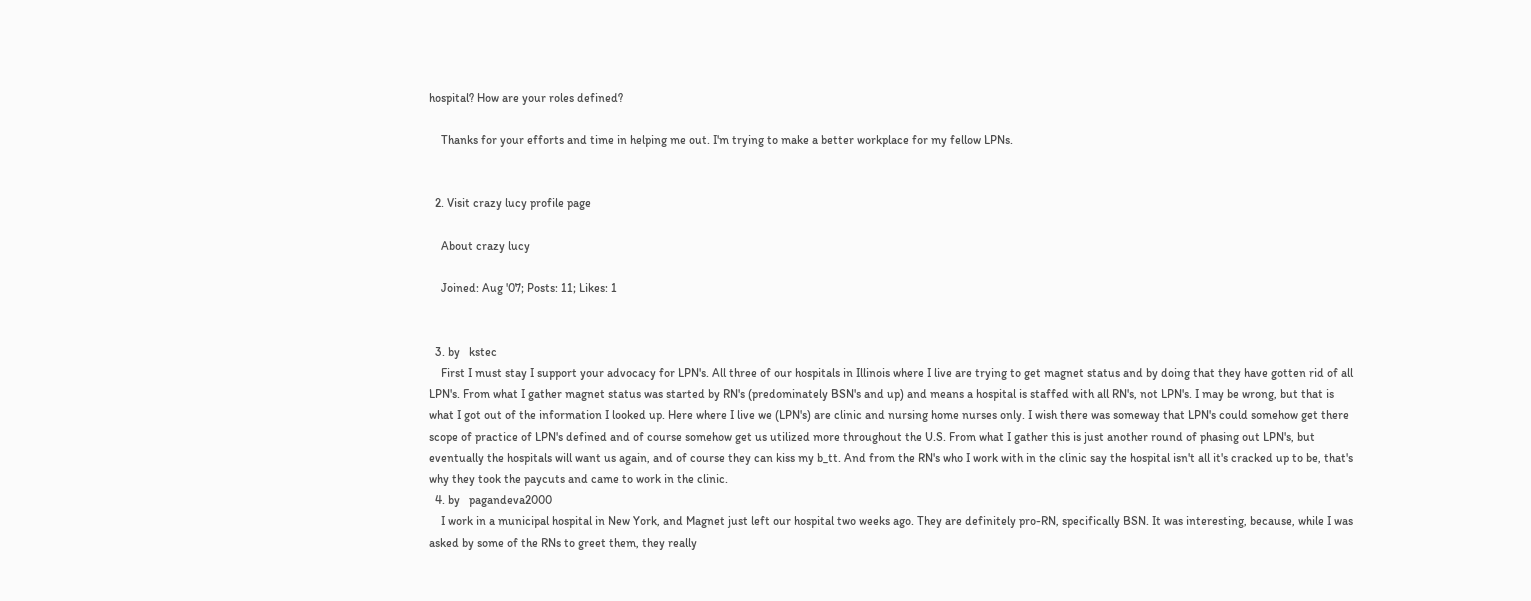hospital? How are your roles defined?

    Thanks for your efforts and time in helping me out. I'm trying to make a better workplace for my fellow LPNs.


  2. Visit crazy lucy profile page

    About crazy lucy

    Joined: Aug '07; Posts: 11; Likes: 1


  3. by   kstec
    First I must stay I support your advocacy for LPN's. All three of our hospitals in Illinois where I live are trying to get magnet status and by doing that they have gotten rid of all LPN's. From what I gather magnet status was started by RN's (predominately BSN's and up) and means a hospital is staffed with all RN's, not LPN's. I may be wrong, but that is what I got out of the information I looked up. Here where I live we (LPN's) are clinic and nursing home nurses only. I wish there was someway that LPN's could somehow get there scope of practice of LPN's defined and of course somehow get us utilized more throughout the U.S. From what I gather this is just another round of phasing out LPN's, but eventually the hospitals will want us again, and of course they can kiss my b_tt. And from the RN's who I work with in the clinic say the hospital isn't all it's cracked up to be, that's why they took the paycuts and came to work in the clinic.
  4. by   pagandeva2000
    I work in a municipal hospital in New York, and Magnet just left our hospital two weeks ago. They are definitely pro-RN, specifically BSN. It was interesting, because, while I was asked by some of the RNs to greet them, they really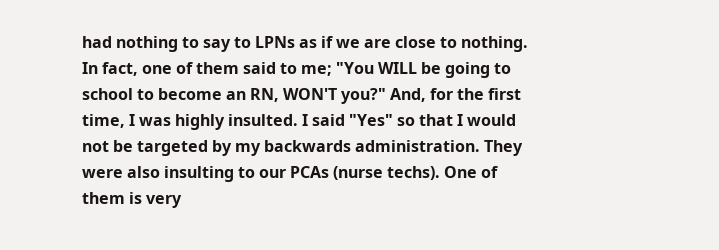had nothing to say to LPNs as if we are close to nothing. In fact, one of them said to me; "You WILL be going to school to become an RN, WON'T you?" And, for the first time, I was highly insulted. I said "Yes" so that I would not be targeted by my backwards administration. They were also insulting to our PCAs (nurse techs). One of them is very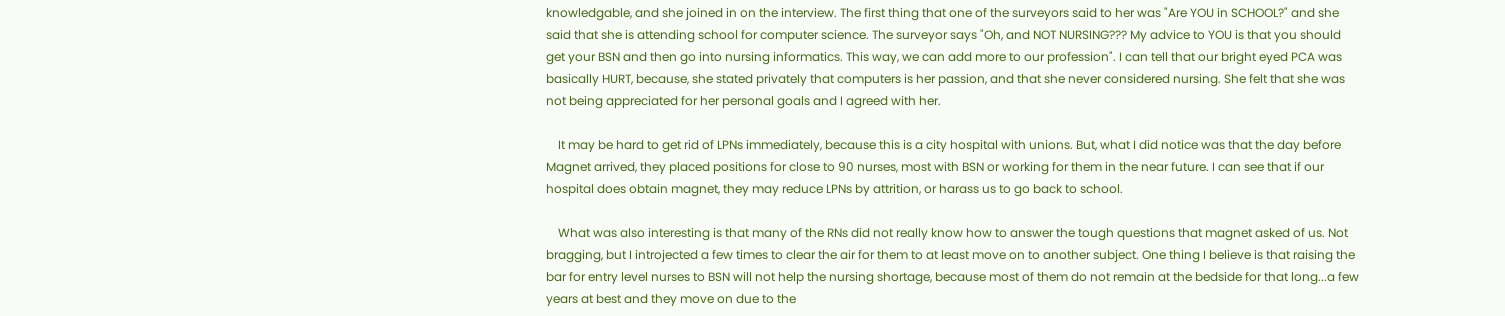knowledgable, and she joined in on the interview. The first thing that one of the surveyors said to her was "Are YOU in SCHOOL?" and she said that she is attending school for computer science. The surveyor says "Oh, and NOT NURSING??? My advice to YOU is that you should get your BSN and then go into nursing informatics. This way, we can add more to our profession". I can tell that our bright eyed PCA was basically HURT, because, she stated privately that computers is her passion, and that she never considered nursing. She felt that she was not being appreciated for her personal goals and I agreed with her.

    It may be hard to get rid of LPNs immediately, because this is a city hospital with unions. But, what I did notice was that the day before Magnet arrived, they placed positions for close to 90 nurses, most with BSN or working for them in the near future. I can see that if our hospital does obtain magnet, they may reduce LPNs by attrition, or harass us to go back to school.

    What was also interesting is that many of the RNs did not really know how to answer the tough questions that magnet asked of us. Not bragging, but I introjected a few times to clear the air for them to at least move on to another subject. One thing I believe is that raising the bar for entry level nurses to BSN will not help the nursing shortage, because most of them do not remain at the bedside for that long...a few years at best and they move on due to the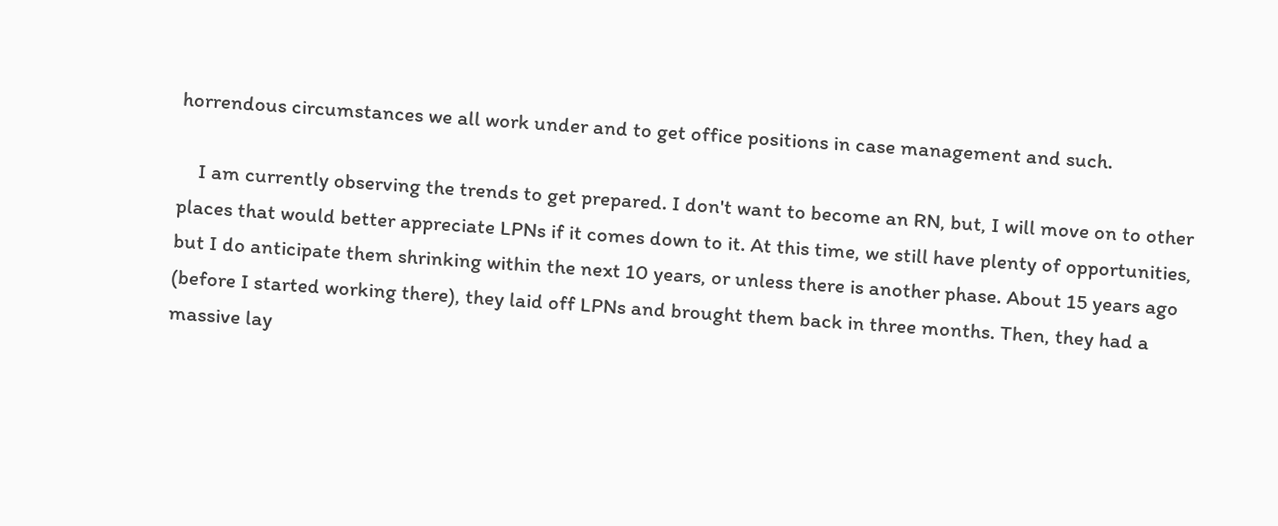horrendous circumstances we all work under and to get office positions in case management and such.

    I am currently observing the trends to get prepared. I don't want to become an RN, but, I will move on to other places that would better appreciate LPNs if it comes down to it. At this time, we still have plenty of opportunities, but I do anticipate them shrinking within the next 10 years, or unless there is another phase. About 15 years ago (before I started working there), they laid off LPNs and brought them back in three months. Then, they had a massive lay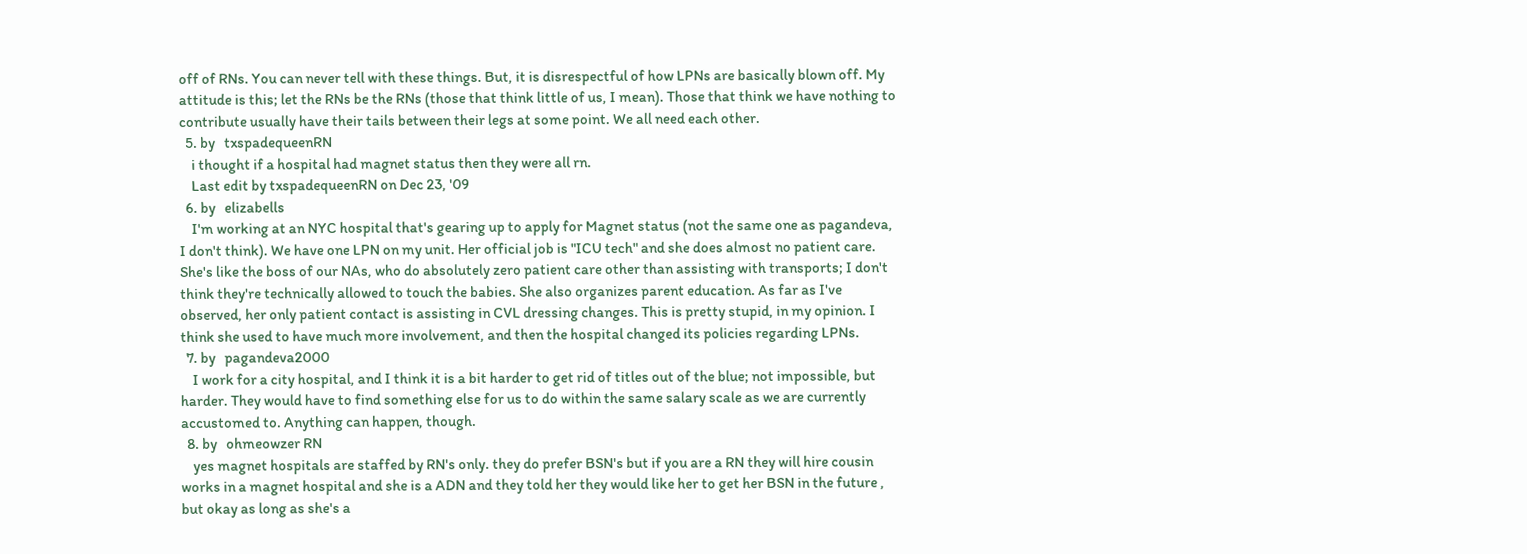off of RNs. You can never tell with these things. But, it is disrespectful of how LPNs are basically blown off. My attitude is this; let the RNs be the RNs (those that think little of us, I mean). Those that think we have nothing to contribute usually have their tails between their legs at some point. We all need each other.
  5. by   txspadequeenRN
    i thought if a hospital had magnet status then they were all rn.
    Last edit by txspadequeenRN on Dec 23, '09
  6. by   elizabells
    I'm working at an NYC hospital that's gearing up to apply for Magnet status (not the same one as pagandeva, I don't think). We have one LPN on my unit. Her official job is "ICU tech" and she does almost no patient care. She's like the boss of our NAs, who do absolutely zero patient care other than assisting with transports; I don't think they're technically allowed to touch the babies. She also organizes parent education. As far as I've observed, her only patient contact is assisting in CVL dressing changes. This is pretty stupid, in my opinion. I think she used to have much more involvement, and then the hospital changed its policies regarding LPNs.
  7. by   pagandeva2000
    I work for a city hospital, and I think it is a bit harder to get rid of titles out of the blue; not impossible, but harder. They would have to find something else for us to do within the same salary scale as we are currently accustomed to. Anything can happen, though.
  8. by   ohmeowzer RN
    yes magnet hospitals are staffed by RN's only. they do prefer BSN's but if you are a RN they will hire cousin works in a magnet hospital and she is a ADN and they told her they would like her to get her BSN in the future , but okay as long as she's a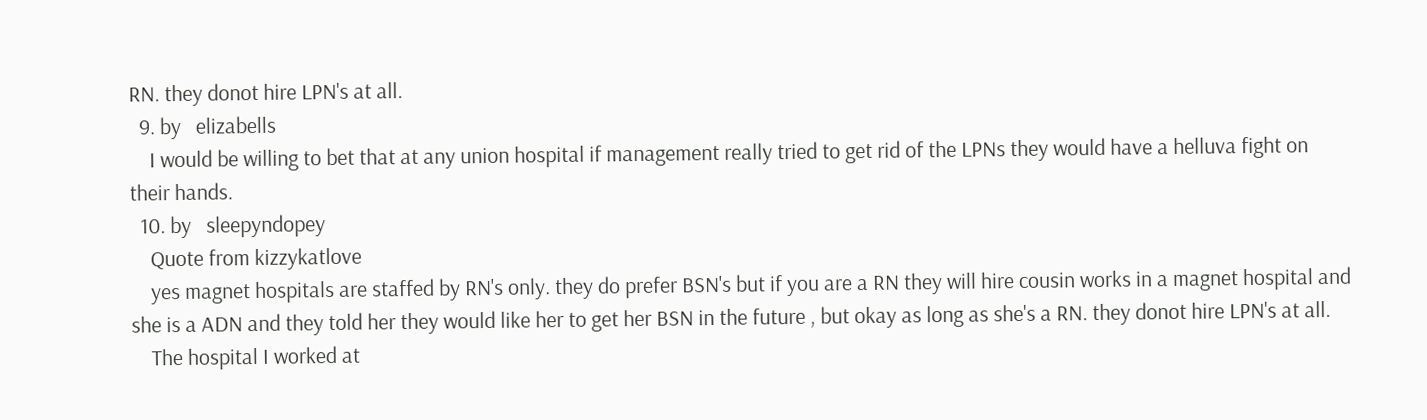RN. they donot hire LPN's at all.
  9. by   elizabells
    I would be willing to bet that at any union hospital if management really tried to get rid of the LPNs they would have a helluva fight on their hands.
  10. by   sleepyndopey
    Quote from kizzykatlove
    yes magnet hospitals are staffed by RN's only. they do prefer BSN's but if you are a RN they will hire cousin works in a magnet hospital and she is a ADN and they told her they would like her to get her BSN in the future , but okay as long as she's a RN. they donot hire LPN's at all.
    The hospital I worked at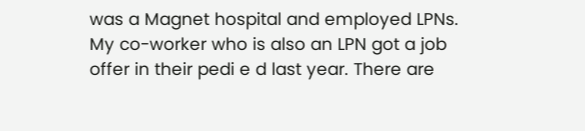was a Magnet hospital and employed LPNs. My co-worker who is also an LPN got a job offer in their pedi e d last year. There are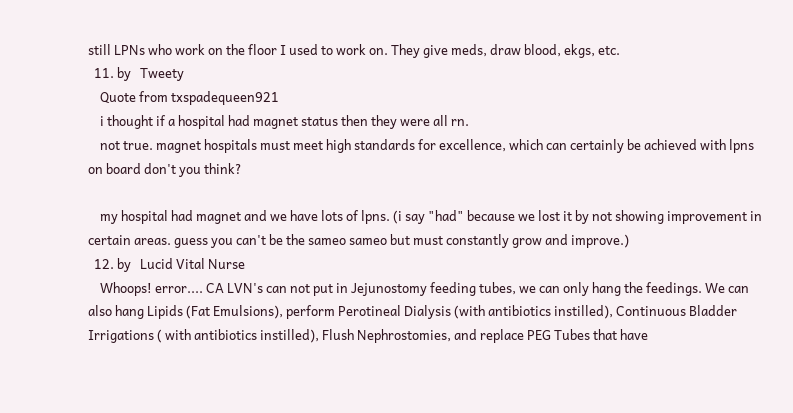still LPNs who work on the floor I used to work on. They give meds, draw blood, ekgs, etc.
  11. by   Tweety
    Quote from txspadequeen921
    i thought if a hospital had magnet status then they were all rn.
    not true. magnet hospitals must meet high standards for excellence, which can certainly be achieved with lpns on board don't you think?

    my hospital had magnet and we have lots of lpns. (i say "had" because we lost it by not showing improvement in certain areas. guess you can't be the sameo sameo but must constantly grow and improve.)
  12. by   Lucid Vital Nurse
    Whoops! error.... CA LVN's can not put in Jejunostomy feeding tubes, we can only hang the feedings. We can also hang Lipids (Fat Emulsions), perform Perotineal Dialysis (with antibiotics instilled), Continuous Bladder Irrigations ( with antibiotics instilled), Flush Nephrostomies, and replace PEG Tubes that have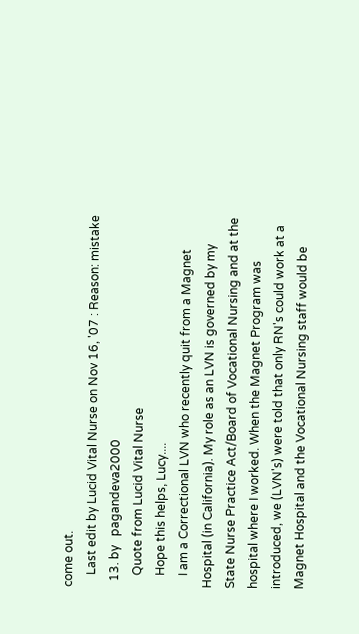come out.
    Last edit by Lucid Vital Nurse on Nov 16, '07 : Reason: mistake
  13. by   pagandeva2000
    Quote from Lucid Vital Nurse
    Hope this helps, Lucy....
    I am a Correctional LVN who recently quit from a Magnet Hospital (in California). My role as an LVN is governed by my State Nurse Practice Act/Board of Vocational Nursing and at the hospital where I worked. When the Magnet Program was introduced, we (LVN's) were told that only RN's could work at a Magnet Hospital and the Vocational Nursing staff would be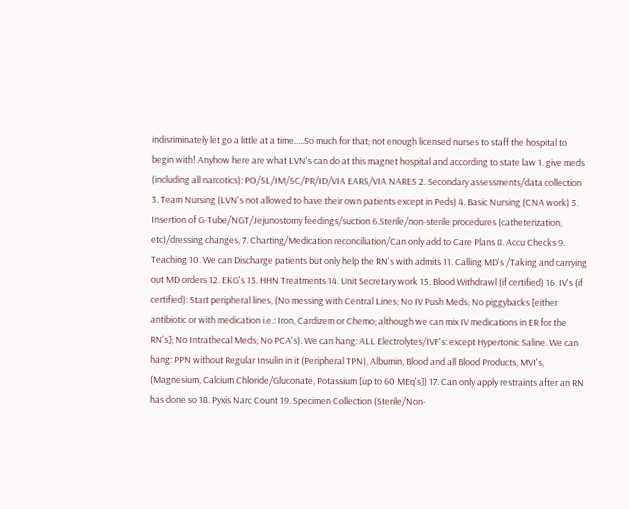indisriminately let go a little at a time.....So much for that; not enough licensed nurses to staff the hospital to begin with! Anyhow here are what LVN's can do at this magnet hospital and according to state law 1. give meds (including all narcotics): PO/SL/IM/SC/PR/ID/VIA EARS/VIA NARES 2. Secondary assessments/data collection 3. Team Nursing (LVN's not allowed to have their own patients except in Peds) 4. Basic Nursing (CNA work) 5. Insertion of G-Tube/NGT/Jejunostomy feedings/suction 6.Sterile/non-sterile procedures (catheterization, etc)/dressing changes, 7. Charting/Medication reconciliation/Can only add to Care Plans 8. Accu Checks 9. Teaching 10. We can Discharge patients but only help the RN's with admits 11. Calling MD's /Taking and carrying out MD orders 12. EKG's 13. HHN Treatments 14. Unit Secretary work 15. Blood Withdrawl (if certified) 16. IV's (if certified): Start peripheral lines, (No messing with Central Lines; No IV Push Meds; No piggybacks [either antibiotic or with medication i.e.: Iron, Cardizem or Chemo; although we can mix IV medications in ER for the RN's]; No Intrathecal Meds; No PCA's). We can hang: ALL Electrolytes/IVF's: except Hypertonic Saline. We can hang: PPN without Regular Insulin in it (Peripheral TPN), Albumin, Blood and all Blood Products, MVI's, (Magnesium, Calcium Chloride/Gluconate, Potassium [up to 60 MEq's]) 17. Can only apply restraints after an RN has done so 18. Pyxis Narc Count 19. Specimen Collection (Sterile/Non-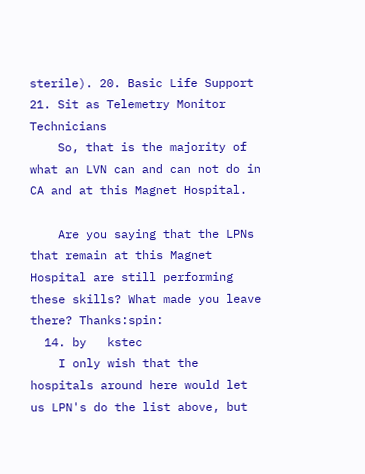sterile). 20. Basic Life Support 21. Sit as Telemetry Monitor Technicians
    So, that is the majority of what an LVN can and can not do in CA and at this Magnet Hospital.

    Are you saying that the LPNs that remain at this Magnet Hospital are still performing these skills? What made you leave there? Thanks:spin:
  14. by   kstec
    I only wish that the hospitals around here would let us LPN's do the list above, but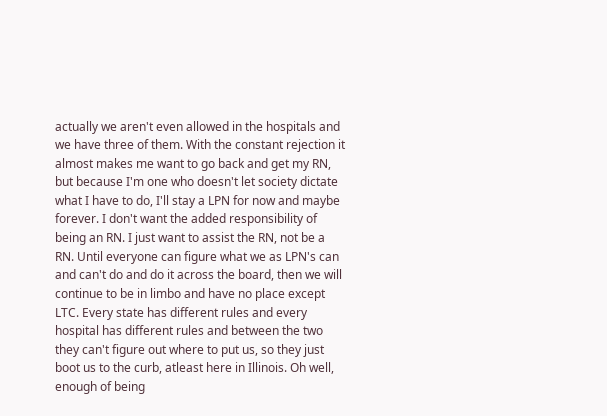actually we aren't even allowed in the hospitals and we have three of them. With the constant rejection it almost makes me want to go back and get my RN, but because I'm one who doesn't let society dictate what I have to do, I'll stay a LPN for now and maybe forever. I don't want the added responsibility of being an RN. I just want to assist the RN, not be a RN. Until everyone can figure what we as LPN's can and can't do and do it across the board, then we will continue to be in limbo and have no place except LTC. Every state has different rules and every hospital has different rules and between the two they can't figure out where to put us, so they just boot us to the curb, atleast here in Illinois. Oh well, enough of being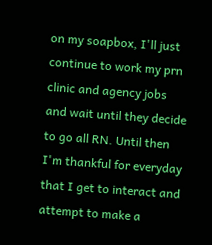on my soapbox, I'll just continue to work my prn clinic and agency jobs and wait until they decide to go all RN. Until then I'm thankful for everyday that I get to interact and attempt to make a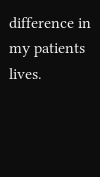difference in my patients lives.